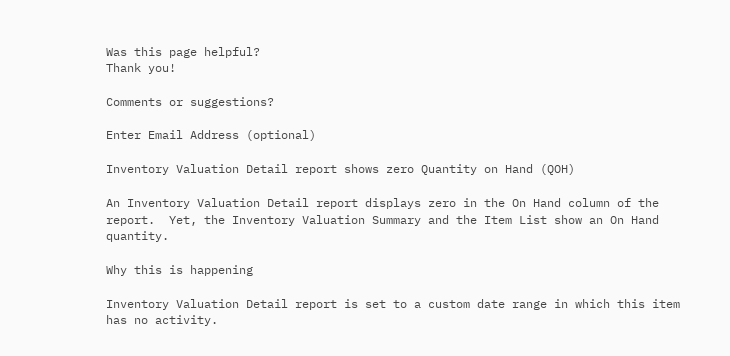Was this page helpful?
Thank you!

Comments or suggestions?

Enter Email Address (optional)

Inventory Valuation Detail report shows zero Quantity on Hand (QOH)

An Inventory Valuation Detail report displays zero in the On Hand column of the report.  Yet, the Inventory Valuation Summary and the Item List show an On Hand quantity.

Why this is happening

Inventory Valuation Detail report is set to a custom date range in which this item has no activity.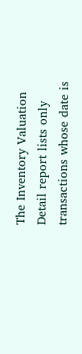The Inventory Valuation Detail report lists only transactions whose date is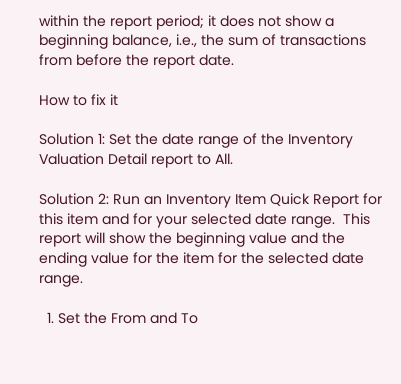within the report period; it does not show a beginning balance, i.e., the sum of transactions from before the report date.

How to fix it

Solution 1: Set the date range of the Inventory Valuation Detail report to All.

Solution 2: Run an Inventory Item Quick Report for this item and for your selected date range.  This report will show the beginning value and the ending value for the item for the selected date range.

  1. Set the From and To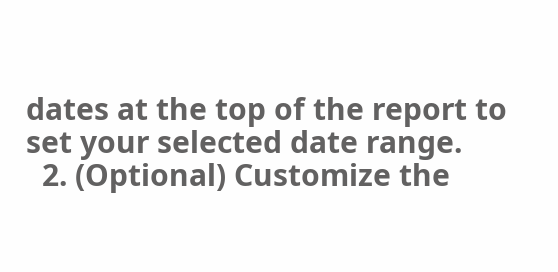dates at the top of the report to set your selected date range.
  2. (Optional) Customize the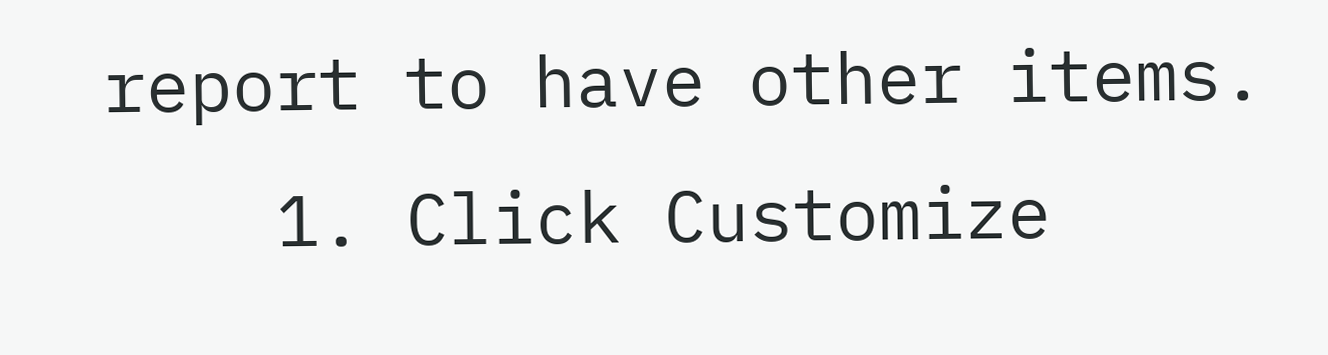report to have other items.
    1. Click Customize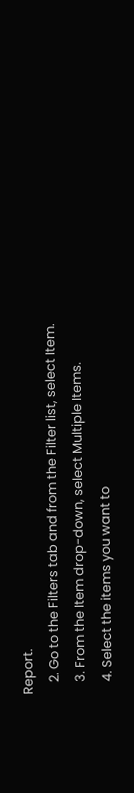Report.
    2. Go to the Filters tab and from the Filter list, select Item.
    3. From the Item drop-down, select Multiple Items.
    4. Select the items you want to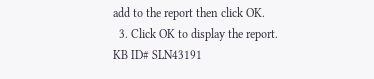add to the report then click OK.
  3. Click OK to display the report.
KB ID# SLN43191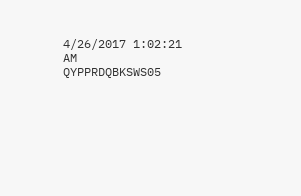4/26/2017 1:02:21 AM
QYPPRDQBKSWS05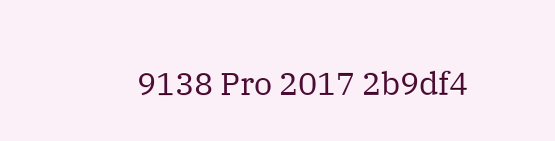9138 Pro 2017 2b9df4